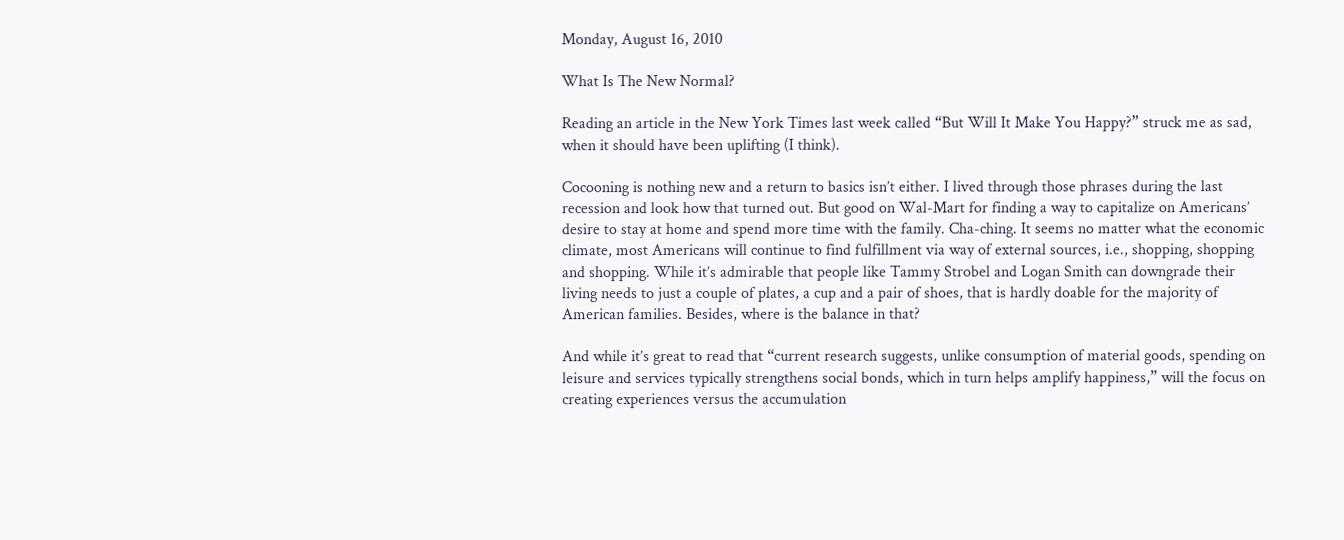Monday, August 16, 2010

What Is The New Normal?

Reading an article in the New York Times last week called “But Will It Make You Happy?” struck me as sad, when it should have been uplifting (I think).

Cocooning is nothing new and a return to basics isn’t either. I lived through those phrases during the last recession and look how that turned out. But good on Wal-Mart for finding a way to capitalize on Americans’ desire to stay at home and spend more time with the family. Cha-ching. It seems no matter what the economic climate, most Americans will continue to find fulfillment via way of external sources, i.e., shopping, shopping and shopping. While it’s admirable that people like Tammy Strobel and Logan Smith can downgrade their living needs to just a couple of plates, a cup and a pair of shoes, that is hardly doable for the majority of American families. Besides, where is the balance in that?

And while it’s great to read that “current research suggests, unlike consumption of material goods, spending on leisure and services typically strengthens social bonds, which in turn helps amplify happiness,” will the focus on creating experiences versus the accumulation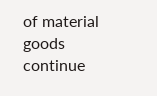of material goods continue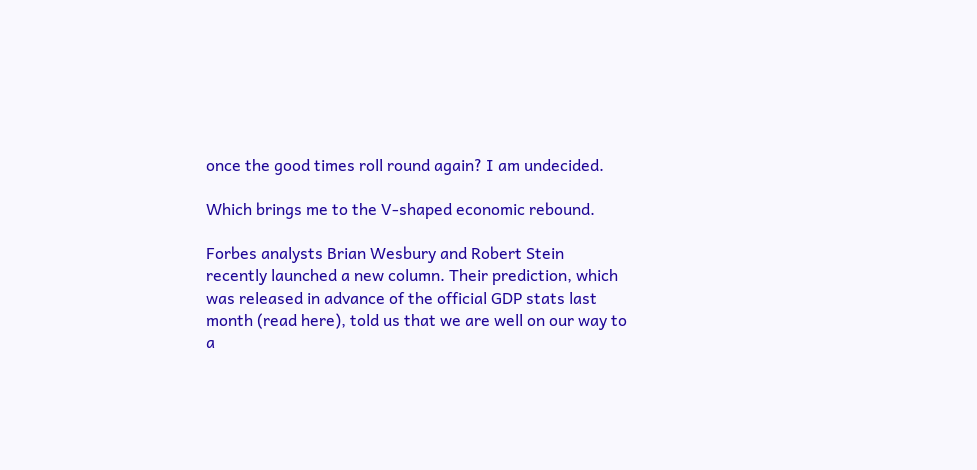once the good times roll round again? I am undecided.

Which brings me to the V-shaped economic rebound.

Forbes analysts Brian Wesbury and Robert Stein recently launched a new column. Their prediction, which was released in advance of the official GDP stats last month (read here), told us that we are well on our way to a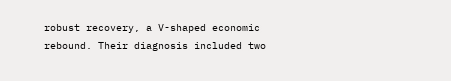robust recovery, a V-shaped economic rebound. Their diagnosis included two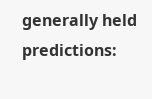generally held predictions: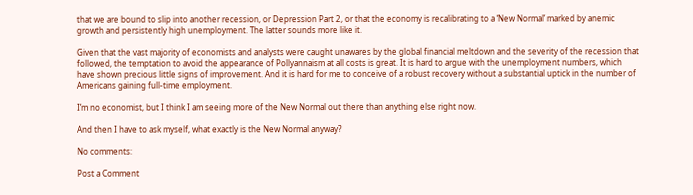that we are bound to slip into another recession, or Depression Part 2, or that the economy is recalibrating to a ‘New Normal’ marked by anemic growth and persistently high unemployment. The latter sounds more like it.

Given that the vast majority of economists and analysts were caught unawares by the global financial meltdown and the severity of the recession that followed, the temptation to avoid the appearance of Pollyannaism at all costs is great. It is hard to argue with the unemployment numbers, which have shown precious little signs of improvement. And it is hard for me to conceive of a robust recovery without a substantial uptick in the number of Americans gaining full-time employment.

I’m no economist, but I think I am seeing more of the New Normal out there than anything else right now.

And then I have to ask myself, what exactly is the New Normal anyway?

No comments:

Post a Comment